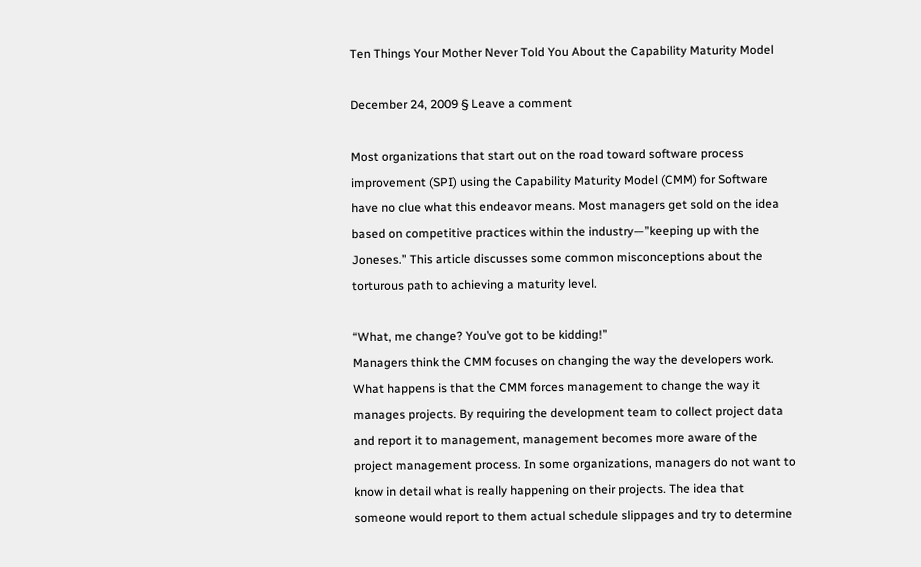Ten Things Your Mother Never Told You About the Capability Maturity Model

December 24, 2009 § Leave a comment

Most organizations that start out on the road toward software process improvement (SPI) using the Capability Maturity Model (CMM) for Software have no clue what this endeavor means. Most managers get sold on the idea based on competitive practices within the industry—”keeping up with the Joneses.” This article discusses some common misconceptions about the torturous path to achieving a maturity level.

“What, me change? You’ve got to be kidding!”
Managers think the CMM focuses on changing the way the developers work. What happens is that the CMM forces management to change the way it manages projects. By requiring the development team to collect project data and report it to management, management becomes more aware of the project management process. In some organizations, managers do not want to know in detail what is really happening on their projects. The idea that someone would report to them actual schedule slippages and try to determine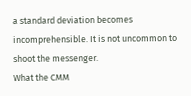a standard deviation becomes incomprehensible. It is not uncommon to shoot the messenger.
What the CMM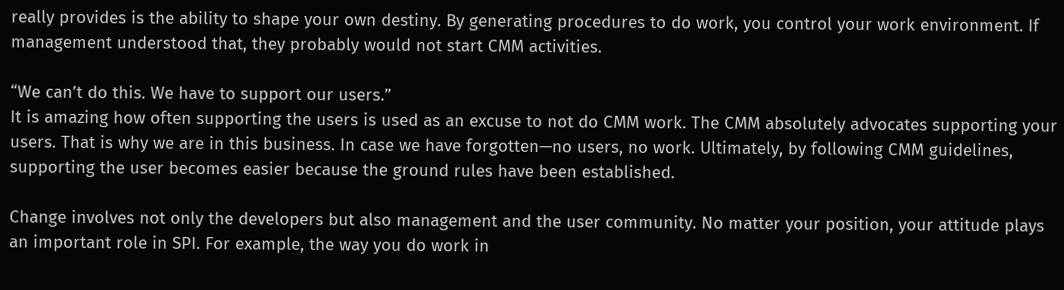really provides is the ability to shape your own destiny. By generating procedures to do work, you control your work environment. If management understood that, they probably would not start CMM activities.

“We can’t do this. We have to support our users.”
It is amazing how often supporting the users is used as an excuse to not do CMM work. The CMM absolutely advocates supporting your users. That is why we are in this business. In case we have forgotten—no users, no work. Ultimately, by following CMM guidelines, supporting the user becomes easier because the ground rules have been established.

Change involves not only the developers but also management and the user community. No matter your position, your attitude plays an important role in SPI. For example, the way you do work in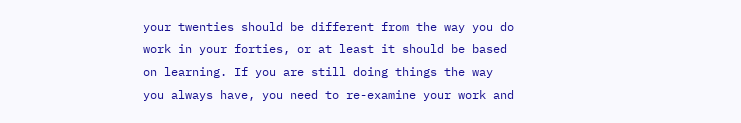your twenties should be different from the way you do work in your forties, or at least it should be based on learning. If you are still doing things the way you always have, you need to re-examine your work and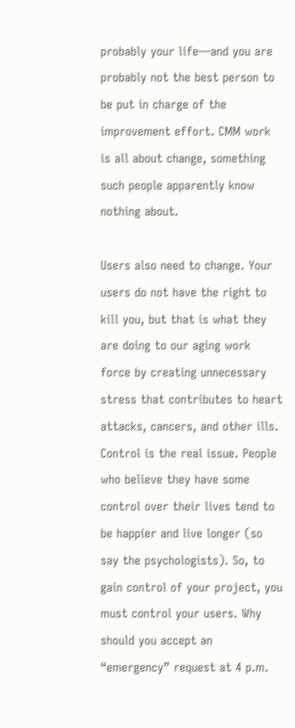probably your life—and you are probably not the best person to be put in charge of the improvement effort. CMM work is all about change, something such people apparently know nothing about.

Users also need to change. Your users do not have the right to kill you, but that is what they are doing to our aging work force by creating unnecessary stress that contributes to heart attacks, cancers, and other ills. Control is the real issue. People who believe they have some control over their lives tend to be happier and live longer (so say the psychologists). So, to gain control of your project, you must control your users. Why should you accept an “emergency” request at 4 p.m.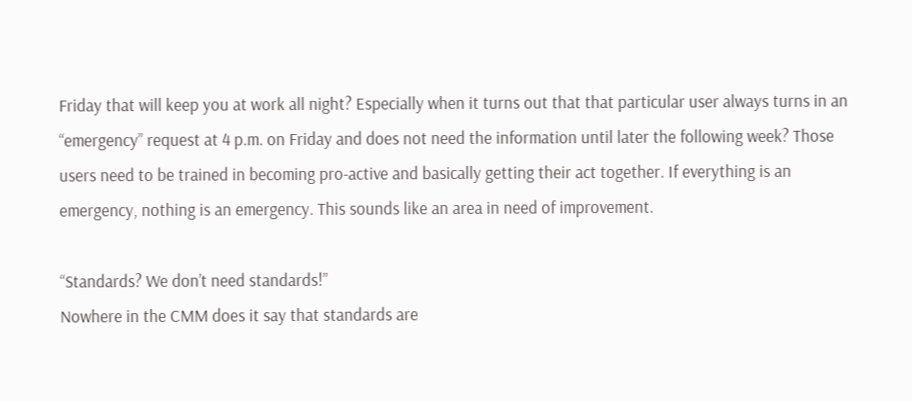Friday that will keep you at work all night? Especially when it turns out that that particular user always turns in an “emergency” request at 4 p.m. on Friday and does not need the information until later the following week? Those users need to be trained in becoming pro-active and basically getting their act together. If everything is an emergency, nothing is an emergency. This sounds like an area in need of improvement.

“Standards? We don’t need standards!”
Nowhere in the CMM does it say that standards are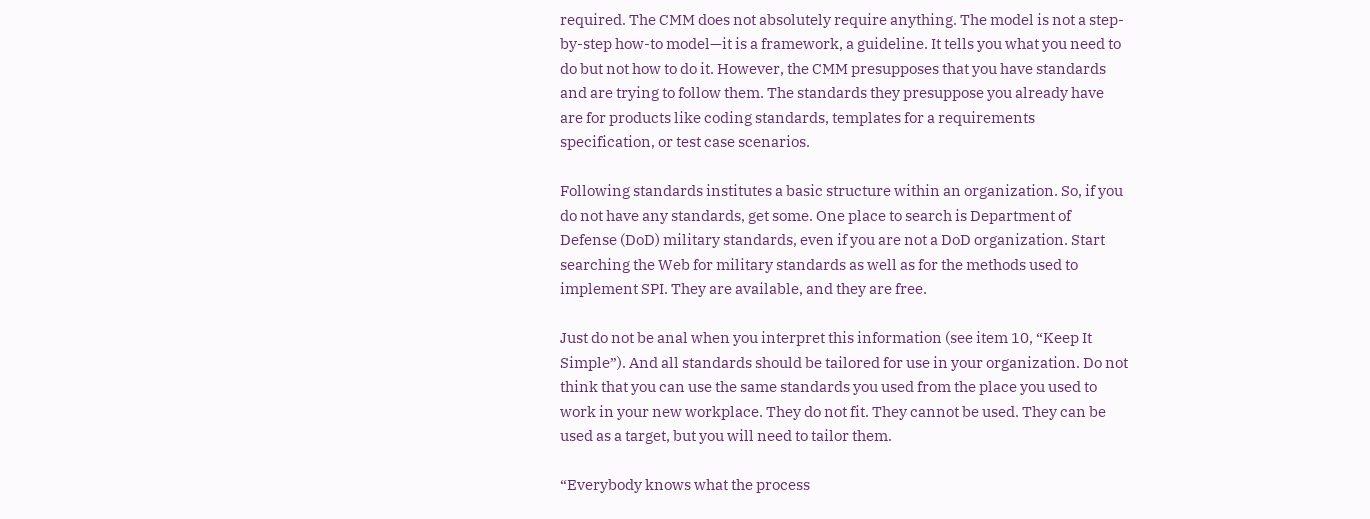required. The CMM does not absolutely require anything. The model is not a step-by-step how-to model—it is a framework, a guideline. It tells you what you need to do but not how to do it. However, the CMM presupposes that you have standards and are trying to follow them. The standards they presuppose you already have are for products like coding standards, templates for a requirements specification, or test case scenarios.

Following standards institutes a basic structure within an organization. So, if you do not have any standards, get some. One place to search is Department of Defense (DoD) military standards, even if you are not a DoD organization. Start searching the Web for military standards as well as for the methods used to implement SPI. They are available, and they are free.

Just do not be anal when you interpret this information (see item 10, “Keep It Simple”). And all standards should be tailored for use in your organization. Do not think that you can use the same standards you used from the place you used to work in your new workplace. They do not fit. They cannot be used. They can be used as a target, but you will need to tailor them.

“Everybody knows what the process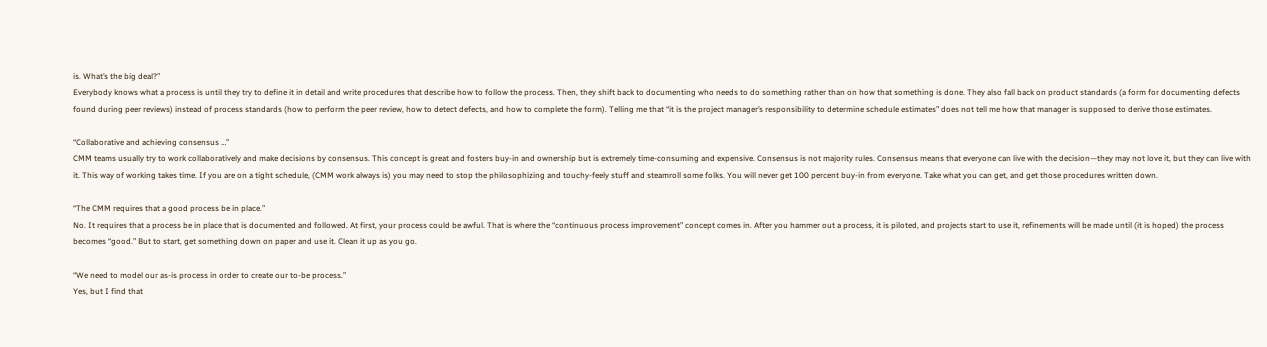is. What’s the big deal?”
Everybody knows what a process is until they try to define it in detail and write procedures that describe how to follow the process. Then, they shift back to documenting who needs to do something rather than on how that something is done. They also fall back on product standards (a form for documenting defects found during peer reviews) instead of process standards (how to perform the peer review, how to detect defects, and how to complete the form). Telling me that “it is the project manager’s responsibility to determine schedule estimates” does not tell me how that manager is supposed to derive those estimates.

“Collaborative and achieving consensus …”
CMM teams usually try to work collaboratively and make decisions by consensus. This concept is great and fosters buy-in and ownership but is extremely time-consuming and expensive. Consensus is not majority rules. Consensus means that everyone can live with the decision—they may not love it, but they can live with it. This way of working takes time. If you are on a tight schedule, (CMM work always is) you may need to stop the philosophizing and touchy-feely stuff and steamroll some folks. You will never get 100 percent buy-in from everyone. Take what you can get, and get those procedures written down.

“The CMM requires that a good process be in place.”
No. It requires that a process be in place that is documented and followed. At first, your process could be awful. That is where the “continuous process improvement” concept comes in. After you hammer out a process, it is piloted, and projects start to use it, refinements will be made until (it is hoped) the process becomes “good.” But to start, get something down on paper and use it. Clean it up as you go.

“We need to model our as-is process in order to create our to-be process.”
Yes, but I find that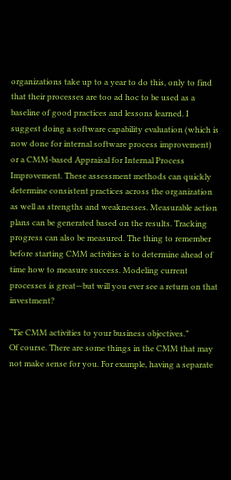organizations take up to a year to do this, only to find that their processes are too ad hoc to be used as a baseline of good practices and lessons learned. I suggest doing a software capability evaluation (which is now done for internal software process improvement) or a CMM-based Appraisal for Internal Process Improvement. These assessment methods can quickly determine consistent practices across the organization as well as strengths and weaknesses. Measurable action plans can be generated based on the results. Tracking progress can also be measured. The thing to remember before starting CMM activities is to determine ahead of time how to measure success. Modeling current processes is great—but will you ever see a return on that investment?

“Tie CMM activities to your business objectives.”
Of course. There are some things in the CMM that may not make sense for you. For example, having a separate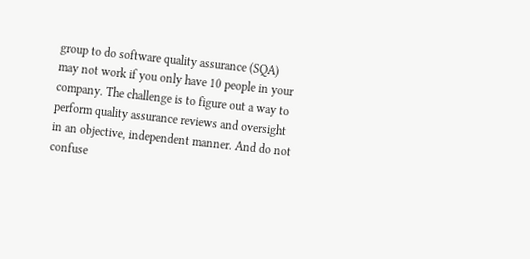group to do software quality assurance (SQA) may not work if you only have 10 people in your company. The challenge is to figure out a way to perform quality assurance reviews and oversight in an objective, independent manner. And do not confuse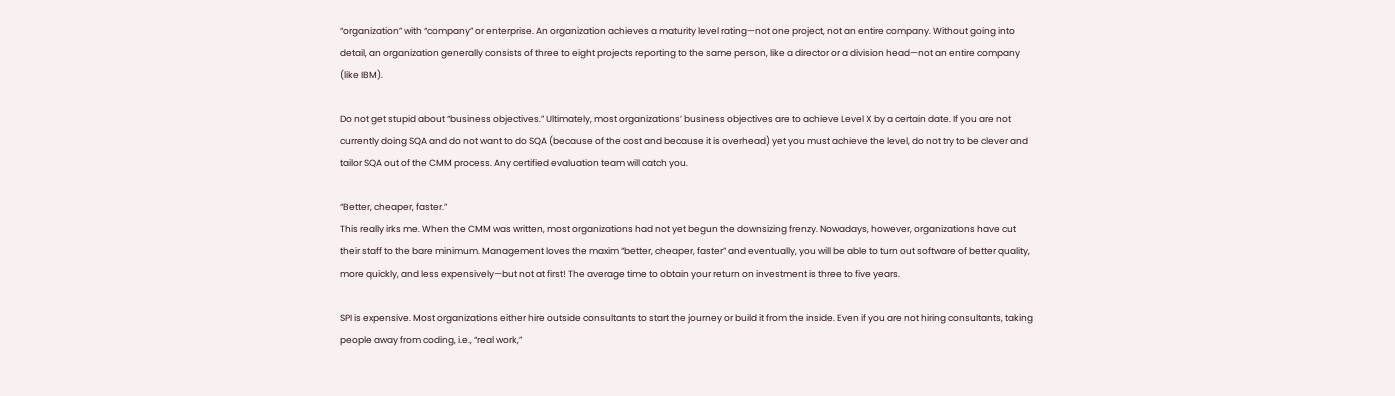“organization” with “company” or enterprise. An organization achieves a maturity level rating—not one project, not an entire company. Without going into detail, an organization generally consists of three to eight projects reporting to the same person, like a director or a division head—not an entire company (like IBM).

Do not get stupid about “business objectives.” Ultimately, most organizations’ business objectives are to achieve Level X by a certain date. If you are not currently doing SQA and do not want to do SQA (because of the cost and because it is overhead) yet you must achieve the level, do not try to be clever and tailor SQA out of the CMM process. Any certified evaluation team will catch you.

“Better, cheaper, faster.”
This really irks me. When the CMM was written, most organizations had not yet begun the downsizing frenzy. Nowadays, however, organizations have cut their staff to the bare minimum. Management loves the maxim “better, cheaper, faster” and eventually, you will be able to turn out software of better quality, more quickly, and less expensively—but not at first! The average time to obtain your return on investment is three to five years.

SPI is expensive. Most organizations either hire outside consultants to start the journey or build it from the inside. Even if you are not hiring consultants, taking people away from coding, i.e., “real work,”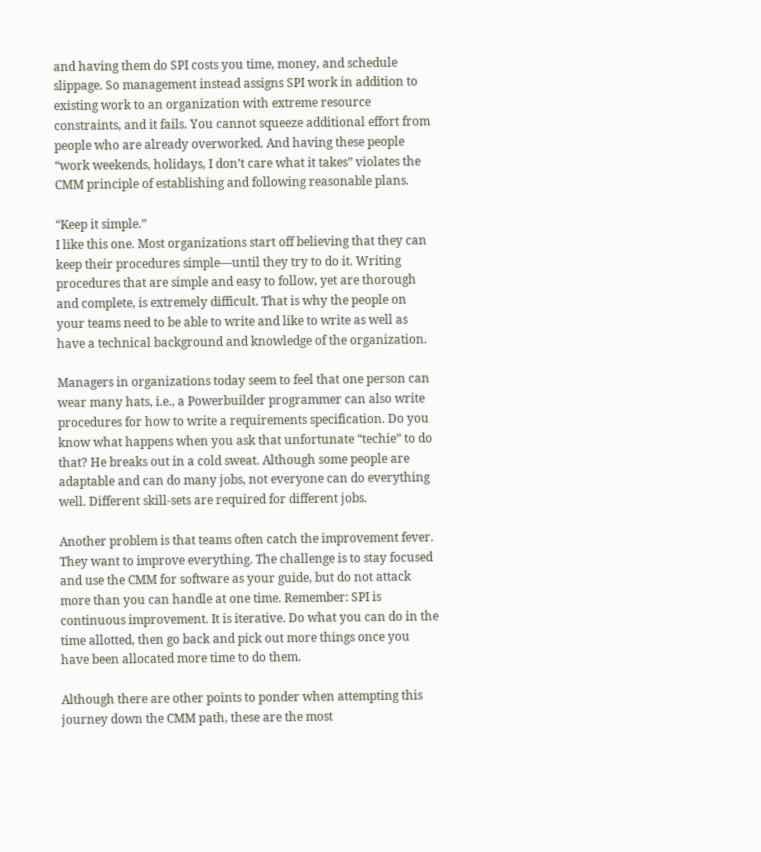and having them do SPI costs you time, money, and schedule slippage. So management instead assigns SPI work in addition to existing work to an organization with extreme resource constraints, and it fails. You cannot squeeze additional effort from people who are already overworked. And having these people “work weekends, holidays, I don’t care what it takes” violates the CMM principle of establishing and following reasonable plans.

“Keep it simple.”
I like this one. Most organizations start off believing that they can keep their procedures simple—until they try to do it. Writing procedures that are simple and easy to follow, yet are thorough and complete, is extremely difficult. That is why the people on your teams need to be able to write and like to write as well as have a technical background and knowledge of the organization.

Managers in organizations today seem to feel that one person can wear many hats, i.e., a Powerbuilder programmer can also write procedures for how to write a requirements specification. Do you know what happens when you ask that unfortunate “techie” to do that? He breaks out in a cold sweat. Although some people are adaptable and can do many jobs, not everyone can do everything well. Different skill-sets are required for different jobs.

Another problem is that teams often catch the improvement fever. They want to improve everything. The challenge is to stay focused and use the CMM for software as your guide, but do not attack more than you can handle at one time. Remember: SPI is continuous improvement. It is iterative. Do what you can do in the time allotted, then go back and pick out more things once you have been allocated more time to do them.

Although there are other points to ponder when attempting this journey down the CMM path, these are the most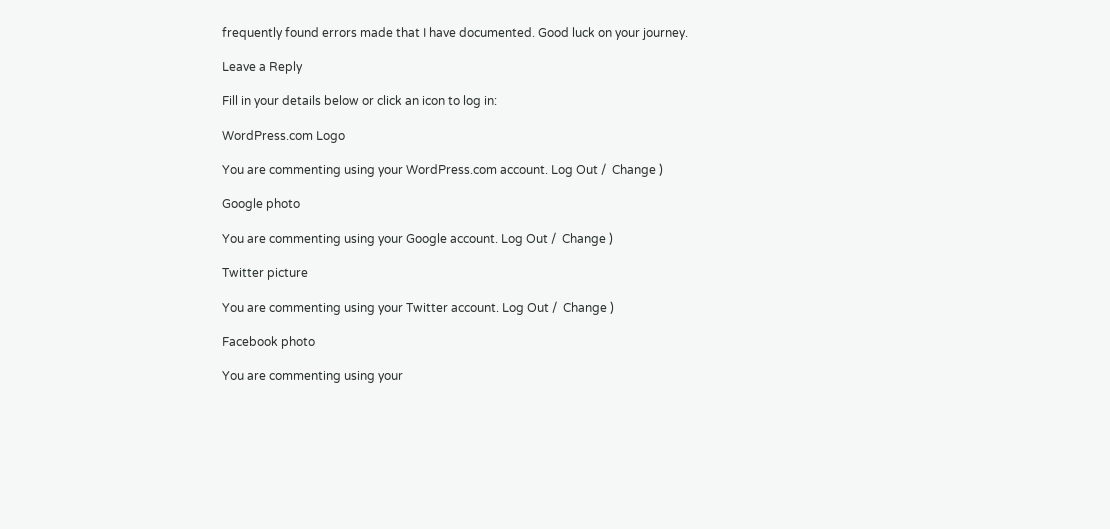frequently found errors made that I have documented. Good luck on your journey.

Leave a Reply

Fill in your details below or click an icon to log in:

WordPress.com Logo

You are commenting using your WordPress.com account. Log Out /  Change )

Google photo

You are commenting using your Google account. Log Out /  Change )

Twitter picture

You are commenting using your Twitter account. Log Out /  Change )

Facebook photo

You are commenting using your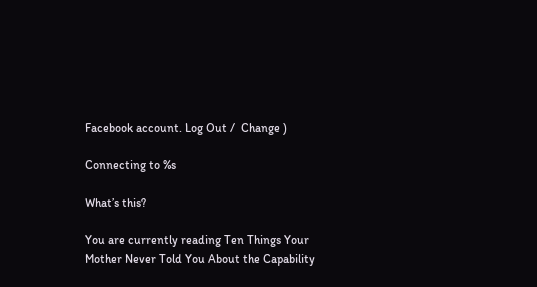Facebook account. Log Out /  Change )

Connecting to %s

What’s this?

You are currently reading Ten Things Your Mother Never Told You About the Capability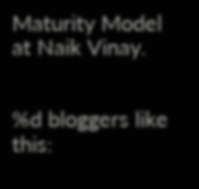Maturity Model at Naik Vinay.


%d bloggers like this: